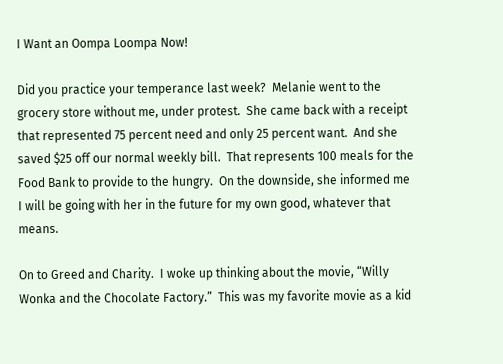I Want an Oompa Loompa Now!

Did you practice your temperance last week?  Melanie went to the grocery store without me, under protest.  She came back with a receipt that represented 75 percent need and only 25 percent want.  And she saved $25 off our normal weekly bill.  That represents 100 meals for the Food Bank to provide to the hungry.  On the downside, she informed me I will be going with her in the future for my own good, whatever that means.

On to Greed and Charity.  I woke up thinking about the movie, “Willy Wonka and the Chocolate Factory.”  This was my favorite movie as a kid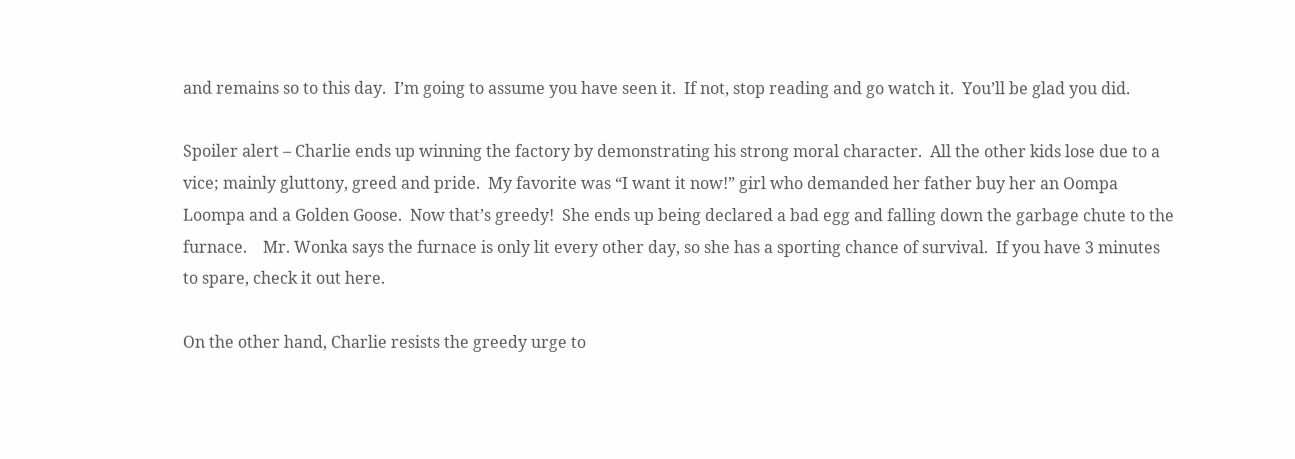and remains so to this day.  I’m going to assume you have seen it.  If not, stop reading and go watch it.  You’ll be glad you did.

Spoiler alert – Charlie ends up winning the factory by demonstrating his strong moral character.  All the other kids lose due to a vice; mainly gluttony, greed and pride.  My favorite was “I want it now!” girl who demanded her father buy her an Oompa Loompa and a Golden Goose.  Now that’s greedy!  She ends up being declared a bad egg and falling down the garbage chute to the furnace.    Mr. Wonka says the furnace is only lit every other day, so she has a sporting chance of survival.  If you have 3 minutes to spare, check it out here.

On the other hand, Charlie resists the greedy urge to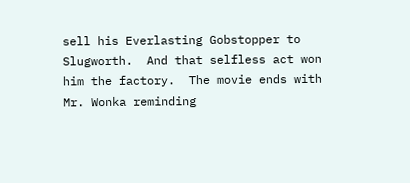sell his Everlasting Gobstopper to Slugworth.  And that selfless act won him the factory.  The movie ends with Mr. Wonka reminding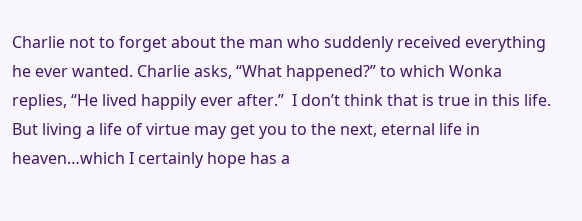Charlie not to forget about the man who suddenly received everything he ever wanted. Charlie asks, “What happened?” to which Wonka replies, “He lived happily ever after.”  I don’t think that is true in this life.  But living a life of virtue may get you to the next, eternal life in heaven…which I certainly hope has a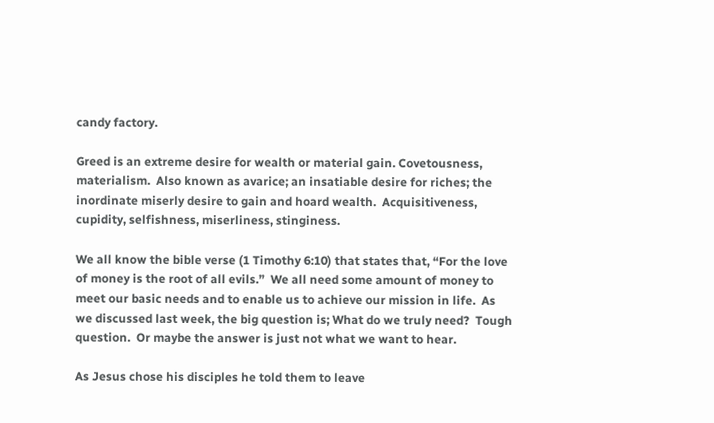candy factory.

Greed is an extreme desire for wealth or material gain. Covetousness, materialism.  Also known as avarice; an insatiable desire for riches; the inordinate miserly desire to gain and hoard wealth.  Acquisitiveness, cupidity, selfishness, miserliness, stinginess.

We all know the bible verse (1 Timothy 6:10) that states that, “For the love of money is the root of all evils.”  We all need some amount of money to meet our basic needs and to enable us to achieve our mission in life.  As we discussed last week, the big question is; What do we truly need?  Tough question.  Or maybe the answer is just not what we want to hear.

As Jesus chose his disciples he told them to leave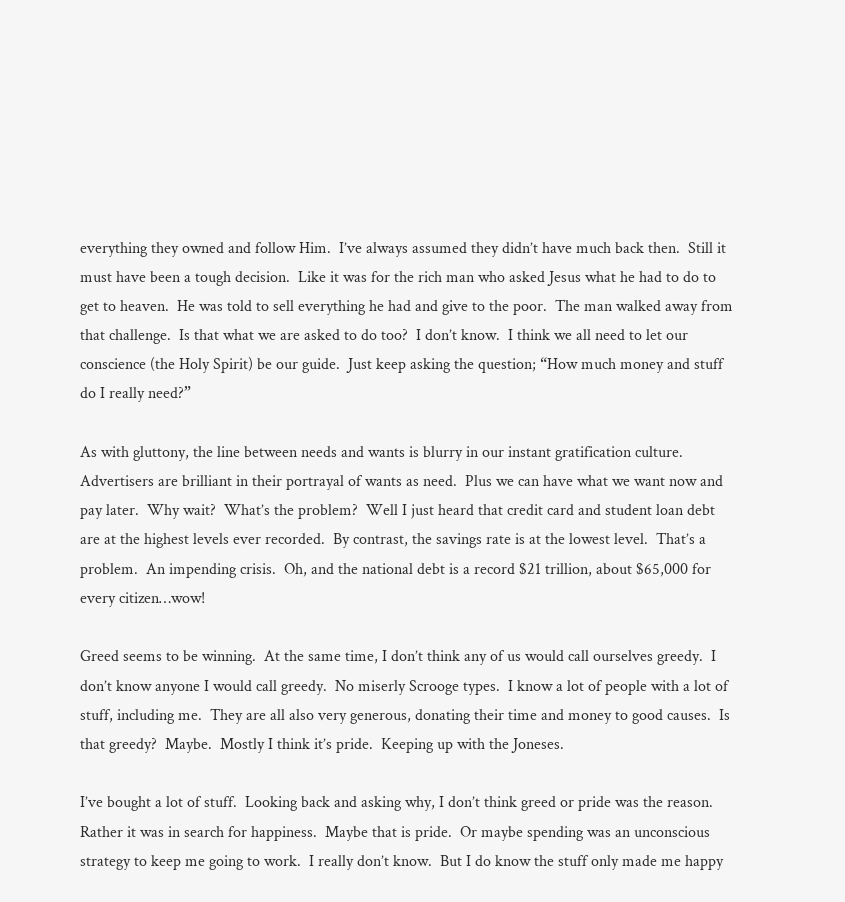everything they owned and follow Him.  I’ve always assumed they didn’t have much back then.  Still it must have been a tough decision.  Like it was for the rich man who asked Jesus what he had to do to get to heaven.  He was told to sell everything he had and give to the poor.  The man walked away from that challenge.  Is that what we are asked to do too?  I don’t know.  I think we all need to let our conscience (the Holy Spirit) be our guide.  Just keep asking the question; “How much money and stuff do I really need?”

As with gluttony, the line between needs and wants is blurry in our instant gratification culture.  Advertisers are brilliant in their portrayal of wants as need.  Plus we can have what we want now and pay later.  Why wait?  What’s the problem?  Well I just heard that credit card and student loan debt are at the highest levels ever recorded.  By contrast, the savings rate is at the lowest level.  That’s a problem.  An impending crisis.  Oh, and the national debt is a record $21 trillion, about $65,000 for every citizen…wow!

Greed seems to be winning.  At the same time, I don’t think any of us would call ourselves greedy.  I don’t know anyone I would call greedy.  No miserly Scrooge types.  I know a lot of people with a lot of stuff, including me.  They are all also very generous, donating their time and money to good causes.  Is that greedy?  Maybe.  Mostly I think it’s pride.  Keeping up with the Joneses.

I’ve bought a lot of stuff.  Looking back and asking why, I don’t think greed or pride was the reason.  Rather it was in search for happiness.  Maybe that is pride.  Or maybe spending was an unconscious strategy to keep me going to work.  I really don’t know.  But I do know the stuff only made me happy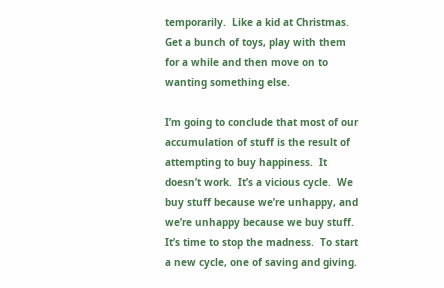temporarily.  Like a kid at Christmas.  Get a bunch of toys, play with them for a while and then move on to wanting something else.

I’m going to conclude that most of our accumulation of stuff is the result of attempting to buy happiness.  It doesn’t work.  It’s a vicious cycle.  We buy stuff because we’re unhappy, and we’re unhappy because we buy stuff.  It’s time to stop the madness.  To start a new cycle, one of saving and giving.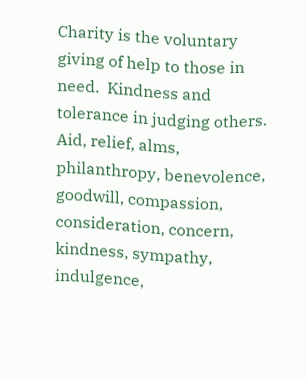Charity is the voluntary giving of help to those in need.  Kindness and tolerance in judging others.  Aid, relief, alms, philanthropy, benevolence, goodwill, compassion, consideration, concern, kindness, sympathy, indulgence,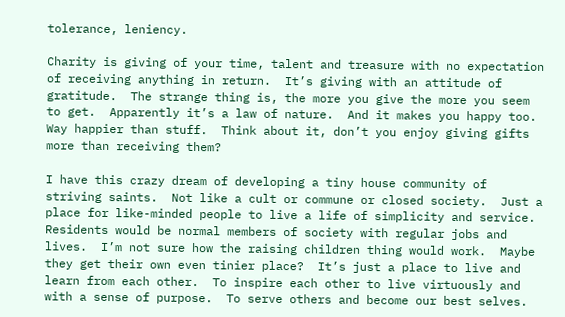tolerance, leniency.

Charity is giving of your time, talent and treasure with no expectation of receiving anything in return.  It’s giving with an attitude of gratitude.  The strange thing is, the more you give the more you seem to get.  Apparently it’s a law of nature.  And it makes you happy too.  Way happier than stuff.  Think about it, don’t you enjoy giving gifts more than receiving them?

I have this crazy dream of developing a tiny house community of striving saints.  Not like a cult or commune or closed society.  Just a place for like-minded people to live a life of simplicity and service.  Residents would be normal members of society with regular jobs and lives.  I’m not sure how the raising children thing would work.  Maybe they get their own even tinier place?  It’s just a place to live and learn from each other.  To inspire each other to live virtuously and with a sense of purpose.  To serve others and become our best selves.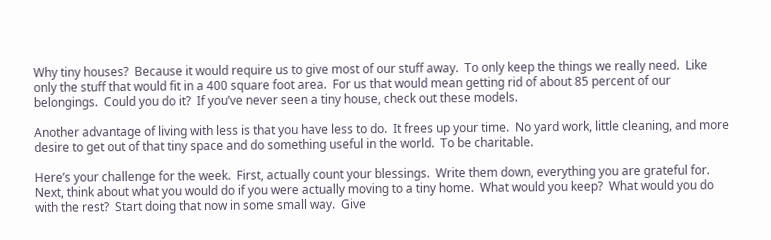Why tiny houses?  Because it would require us to give most of our stuff away.  To only keep the things we really need.  Like only the stuff that would fit in a 400 square foot area.  For us that would mean getting rid of about 85 percent of our belongings.  Could you do it?  If you’ve never seen a tiny house, check out these models.

Another advantage of living with less is that you have less to do.  It frees up your time.  No yard work, little cleaning, and more desire to get out of that tiny space and do something useful in the world.  To be charitable.

Here’s your challenge for the week.  First, actually count your blessings.  Write them down, everything you are grateful for.  Next, think about what you would do if you were actually moving to a tiny home.  What would you keep?  What would you do with the rest?  Start doing that now in some small way.  Give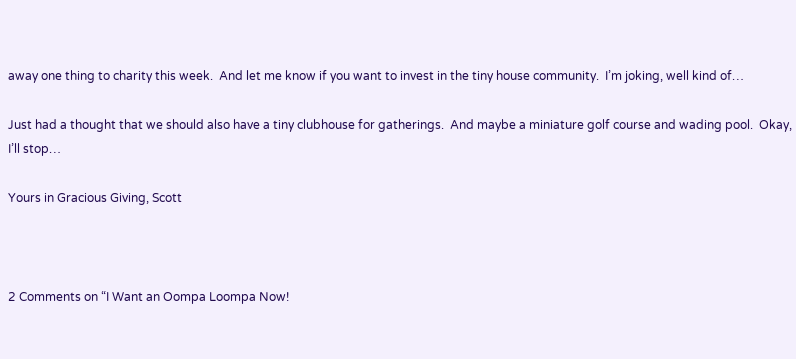away one thing to charity this week.  And let me know if you want to invest in the tiny house community.  I’m joking, well kind of…

Just had a thought that we should also have a tiny clubhouse for gatherings.  And maybe a miniature golf course and wading pool.  Okay, I’ll stop…

Yours in Gracious Giving, Scott



2 Comments on “I Want an Oompa Loompa Now!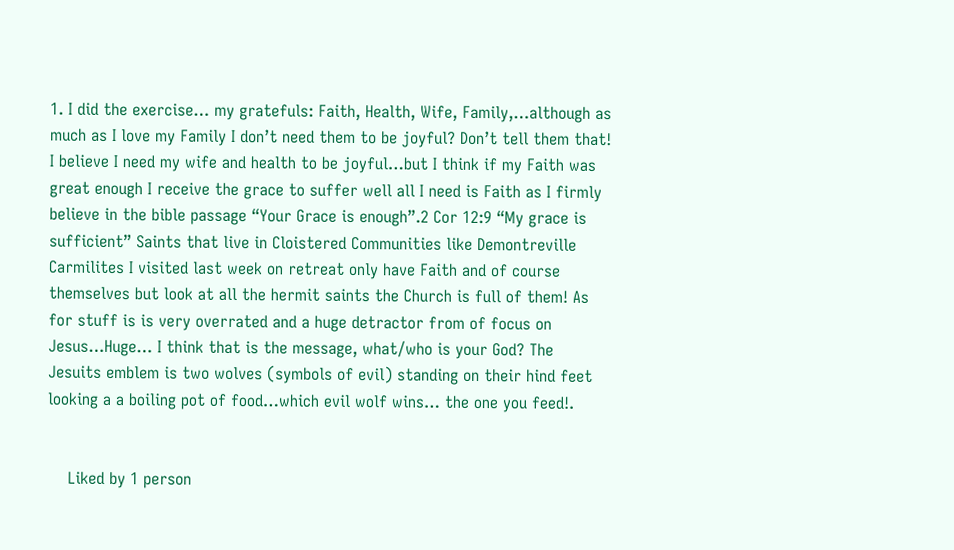1. I did the exercise… my gratefuls: Faith, Health, Wife, Family,…although as much as I love my Family I don’t need them to be joyful? Don’t tell them that! I believe I need my wife and health to be joyful…but I think if my Faith was great enough I receive the grace to suffer well all I need is Faith as I firmly believe in the bible passage “Your Grace is enough”.2 Cor 12:9 “My grace is sufficient” Saints that live in Cloistered Communities like Demontreville Carmilites I visited last week on retreat only have Faith and of course themselves but look at all the hermit saints the Church is full of them! As for stuff is is very overrated and a huge detractor from of focus on Jesus…Huge… I think that is the message, what/who is your God? The Jesuits emblem is two wolves (symbols of evil) standing on their hind feet looking a a boiling pot of food…which evil wolf wins… the one you feed!.


    Liked by 1 person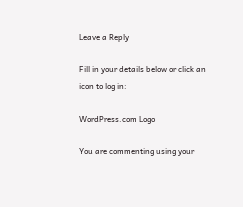Leave a Reply

Fill in your details below or click an icon to log in:

WordPress.com Logo

You are commenting using your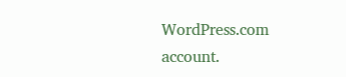WordPress.com account.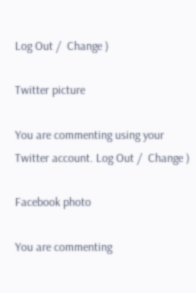Log Out /  Change )

Twitter picture

You are commenting using your Twitter account. Log Out /  Change )

Facebook photo

You are commenting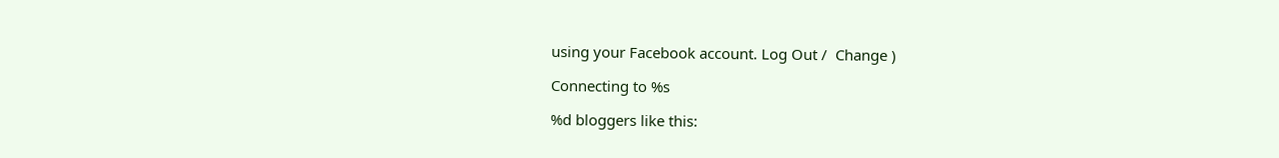using your Facebook account. Log Out /  Change )

Connecting to %s

%d bloggers like this: